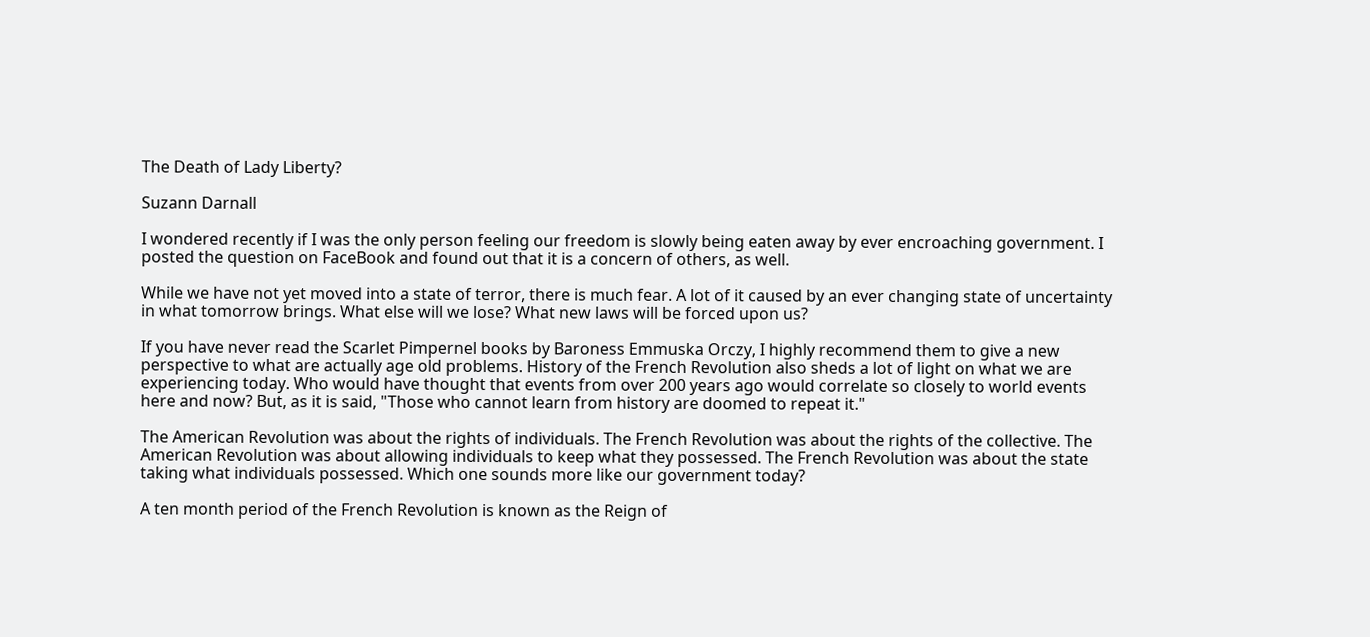The Death of Lady Liberty?

Suzann Darnall

I wondered recently if I was the only person feeling our freedom is slowly being eaten away by ever encroaching government. I posted the question on FaceBook and found out that it is a concern of others, as well.

While we have not yet moved into a state of terror, there is much fear. A lot of it caused by an ever changing state of uncertainty in what tomorrow brings. What else will we lose? What new laws will be forced upon us?

If you have never read the Scarlet Pimpernel books by Baroness Emmuska Orczy, I highly recommend them to give a new perspective to what are actually age old problems. History of the French Revolution also sheds a lot of light on what we are experiencing today. Who would have thought that events from over 200 years ago would correlate so closely to world events here and now? But, as it is said, "Those who cannot learn from history are doomed to repeat it."

The American Revolution was about the rights of individuals. The French Revolution was about the rights of the collective. The American Revolution was about allowing individuals to keep what they possessed. The French Revolution was about the state taking what individuals possessed. Which one sounds more like our government today?

A ten month period of the French Revolution is known as the Reign of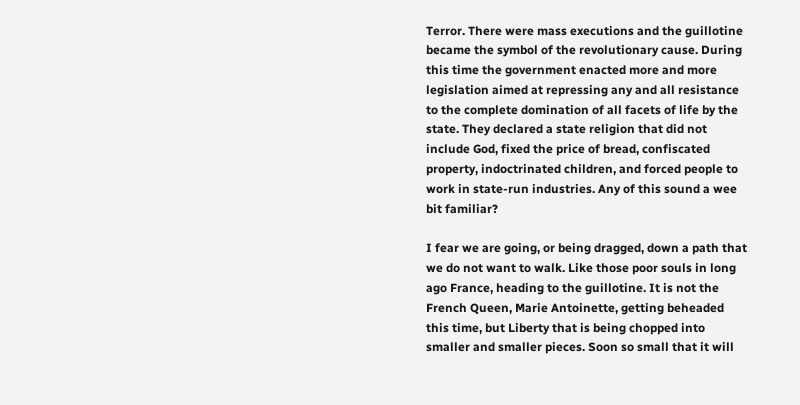Terror. There were mass executions and the guillotine became the symbol of the revolutionary cause. During this time the government enacted more and more legislation aimed at repressing any and all resistance to the complete domination of all facets of life by the state. They declared a state religion that did not include God, fixed the price of bread, confiscated property, indoctrinated children, and forced people to work in state-run industries. Any of this sound a wee bit familiar?

I fear we are going, or being dragged, down a path that we do not want to walk. Like those poor souls in long ago France, heading to the guillotine. It is not the French Queen, Marie Antoinette, getting beheaded this time, but Liberty that is being chopped into smaller and smaller pieces. Soon so small that it will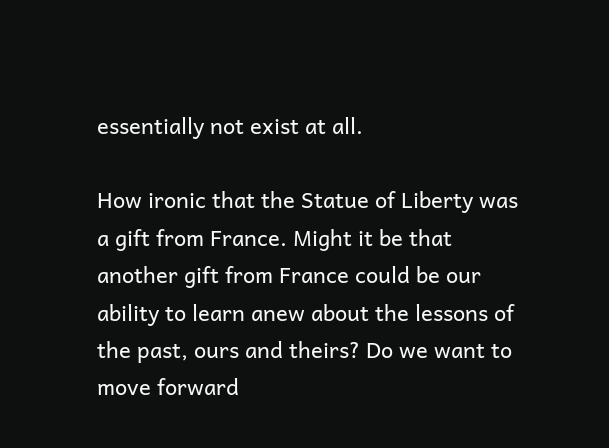essentially not exist at all.

How ironic that the Statue of Liberty was a gift from France. Might it be that another gift from France could be our ability to learn anew about the lessons of the past, ours and theirs? Do we want to move forward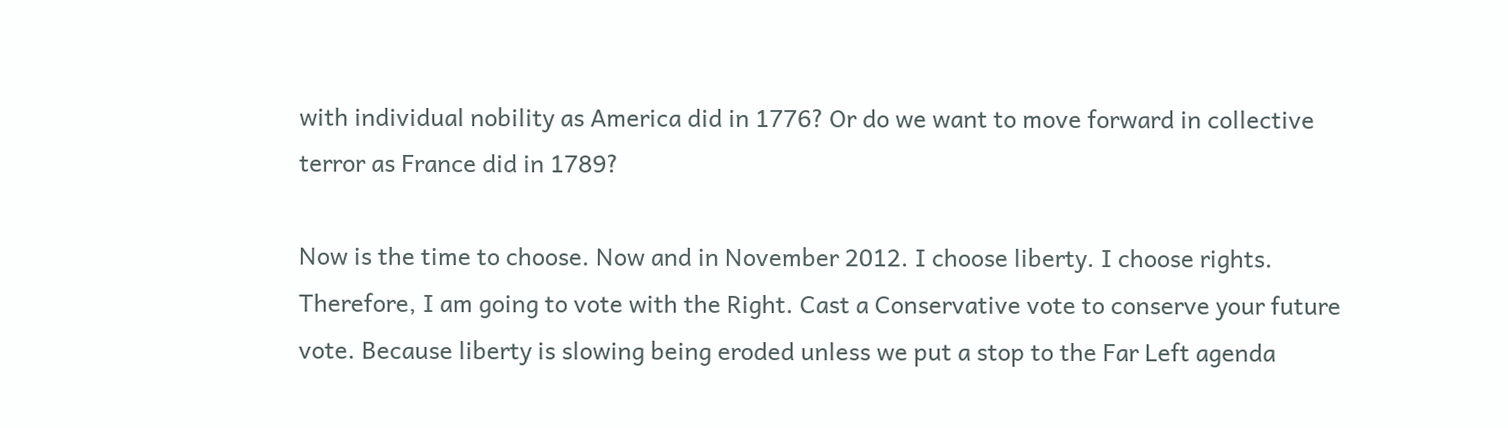with individual nobility as America did in 1776? Or do we want to move forward in collective terror as France did in 1789?

Now is the time to choose. Now and in November 2012. I choose liberty. I choose rights. Therefore, I am going to vote with the Right. Cast a Conservative vote to conserve your future vote. Because liberty is slowing being eroded unless we put a stop to the Far Left agenda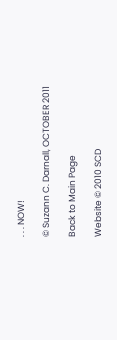. . . NOW!

© Suzann C. Darnall, OCTOBER 2011

Back to Main Page

Website © 2010 SCD